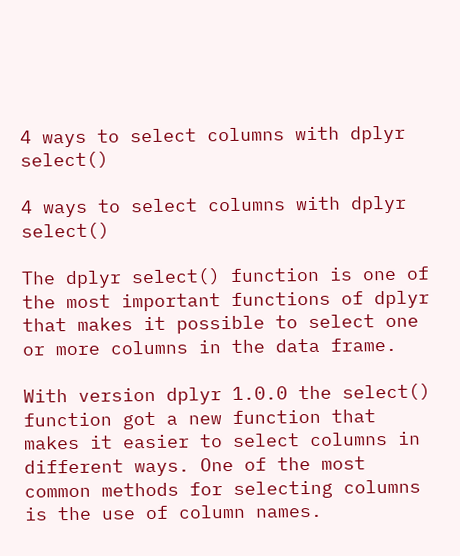4 ways to select columns with dplyr select()

4 ways to select columns with dplyr select()

The dplyr select() function is one of the most important functions of dplyr that makes it possible to select one or more columns in the data frame.

With version dplyr 1.0.0 the select() function got a new function that makes it easier to select columns in different ways. One of the most common methods for selecting columns is the use of column names.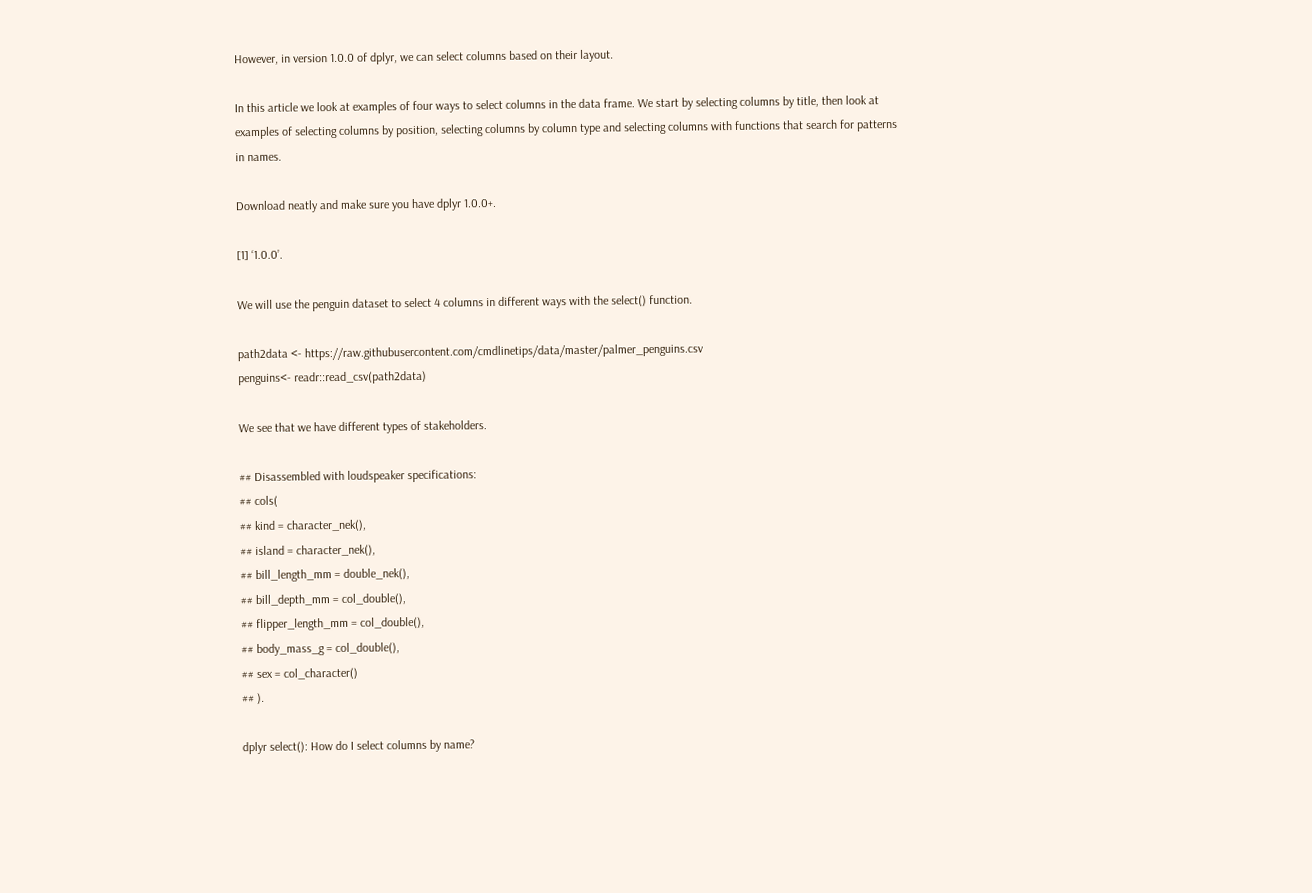However, in version 1.0.0 of dplyr, we can select columns based on their layout.

In this article we look at examples of four ways to select columns in the data frame. We start by selecting columns by title, then look at examples of selecting columns by position, selecting columns by column type and selecting columns with functions that search for patterns in names.

Download neatly and make sure you have dplyr 1.0.0+.

[1] ‘1.0.0’.

We will use the penguin dataset to select 4 columns in different ways with the select() function.

path2data <- https://raw.githubusercontent.com/cmdlinetips/data/master/palmer_penguins.csv
penguins<- readr::read_csv(path2data)

We see that we have different types of stakeholders.

## Disassembled with loudspeaker specifications:
## cols(
## kind = character_nek(),
## island = character_nek(),
## bill_length_mm = double_nek(),
## bill_depth_mm = col_double(),
## flipper_length_mm = col_double(),
## body_mass_g = col_double(),
## sex = col_character()
## ).

dplyr select(): How do I select columns by name?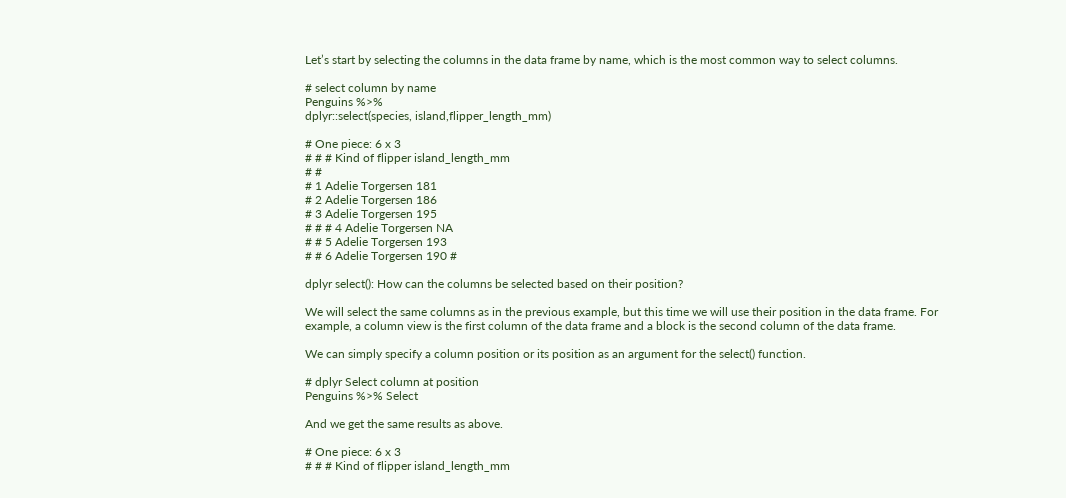Let’s start by selecting the columns in the data frame by name, which is the most common way to select columns.

# select column by name
Penguins %>%
dplyr::select(species, island,flipper_length_mm)

# One piece: 6 x 3
# # # Kind of flipper island_length_mm
# #
# 1 Adelie Torgersen 181
# 2 Adelie Torgersen 186
# 3 Adelie Torgersen 195
# # # 4 Adelie Torgersen NA
# # 5 Adelie Torgersen 193
# # 6 Adelie Torgersen 190 #

dplyr select(): How can the columns be selected based on their position?

We will select the same columns as in the previous example, but this time we will use their position in the data frame. For example, a column view is the first column of the data frame and a block is the second column of the data frame.

We can simply specify a column position or its position as an argument for the select() function.

# dplyr Select column at position
Penguins %>% Select

And we get the same results as above.

# One piece: 6 x 3
# # # Kind of flipper island_length_mm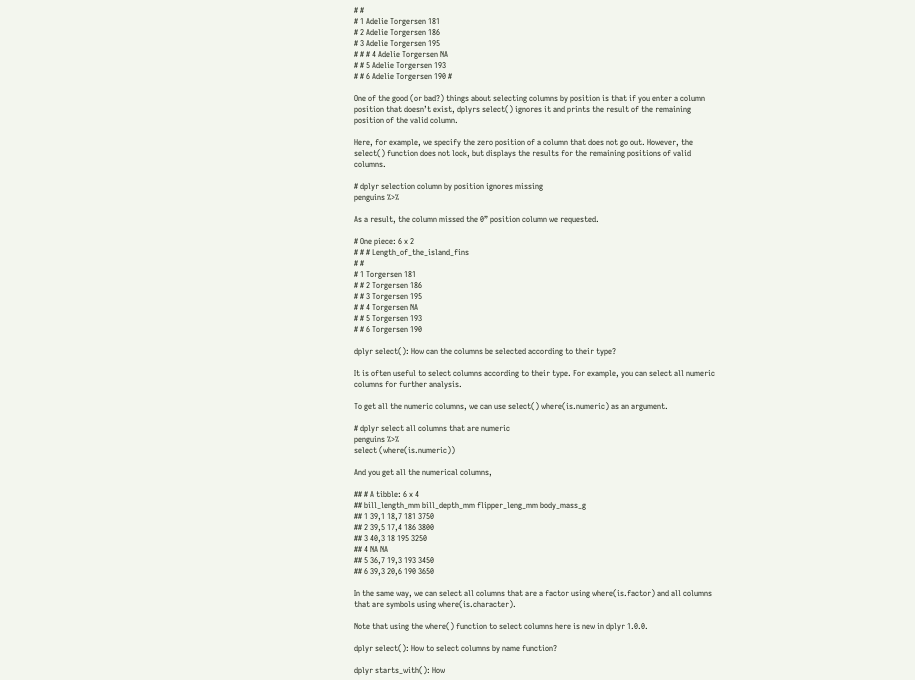# #
# 1 Adelie Torgersen 181
# 2 Adelie Torgersen 186
# 3 Adelie Torgersen 195
# # # 4 Adelie Torgersen NA
# # 5 Adelie Torgersen 193
# # 6 Adelie Torgersen 190 #

One of the good (or bad?) things about selecting columns by position is that if you enter a column position that doesn’t exist, dplyrs select() ignores it and prints the result of the remaining position of the valid column.

Here, for example, we specify the zero position of a column that does not go out. However, the select() function does not lock, but displays the results for the remaining positions of valid columns.

# dplyr selection column by position ignores missing
penguins %>%

As a result, the column missed the 0” position column we requested.

# One piece: 6 x 2
# # # Length_of_the_island_fins
# #
# 1 Torgersen 181
# # 2 Torgersen 186
# # 3 Torgersen 195
# # 4 Torgersen NA
# # 5 Torgersen 193
# # 6 Torgersen 190

dplyr select(): How can the columns be selected according to their type?

It is often useful to select columns according to their type. For example, you can select all numeric columns for further analysis.

To get all the numeric columns, we can use select() where(is.numeric) as an argument.

# dplyr select all columns that are numeric
penguins %>%
select (where(is.numeric))

And you get all the numerical columns,

## # A tibble: 6 x 4
## bill_length_mm bill_depth_mm flipper_leng_mm body_mass_g
## 1 39,1 18,7 181 3750
## 2 39,5 17,4 186 3800
## 3 40,3 18 195 3250
## 4 NA NA
## 5 36,7 19,3 193 3450
## 6 39,3 20,6 190 3650

In the same way, we can select all columns that are a factor using where(is.factor) and all columns that are symbols using where(is.character).

Note that using the where() function to select columns here is new in dplyr 1.0.0.

dplyr select(): How to select columns by name function?

dplyr starts_with(): How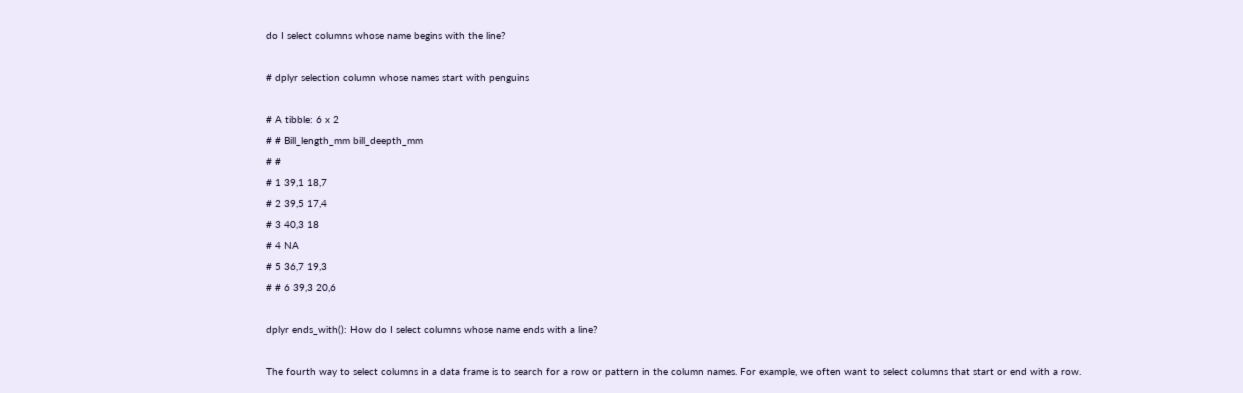do I select columns whose name begins with the line?

# dplyr selection column whose names start with penguins

# A tibble: 6 x 2
# # Bill_length_mm bill_deepth_mm
# #
# 1 39,1 18,7
# 2 39,5 17,4
# 3 40,3 18
# 4 NA
# 5 36,7 19,3
# # 6 39,3 20,6

dplyr ends_with(): How do I select columns whose name ends with a line?

The fourth way to select columns in a data frame is to search for a row or pattern in the column names. For example, we often want to select columns that start or end with a row.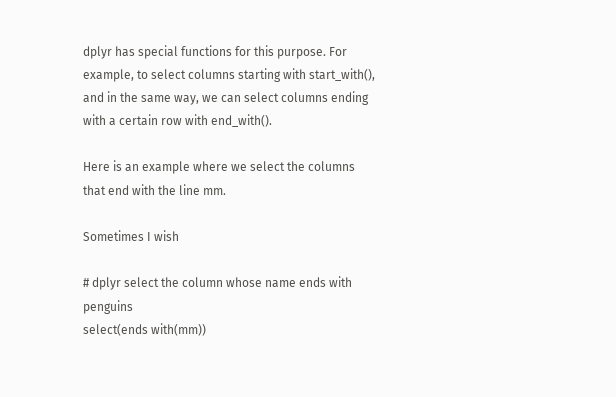dplyr has special functions for this purpose. For example, to select columns starting with start_with(), and in the same way, we can select columns ending with a certain row with end_with().

Here is an example where we select the columns that end with the line mm.

Sometimes I wish

# dplyr select the column whose name ends with penguins
select(ends with(mm))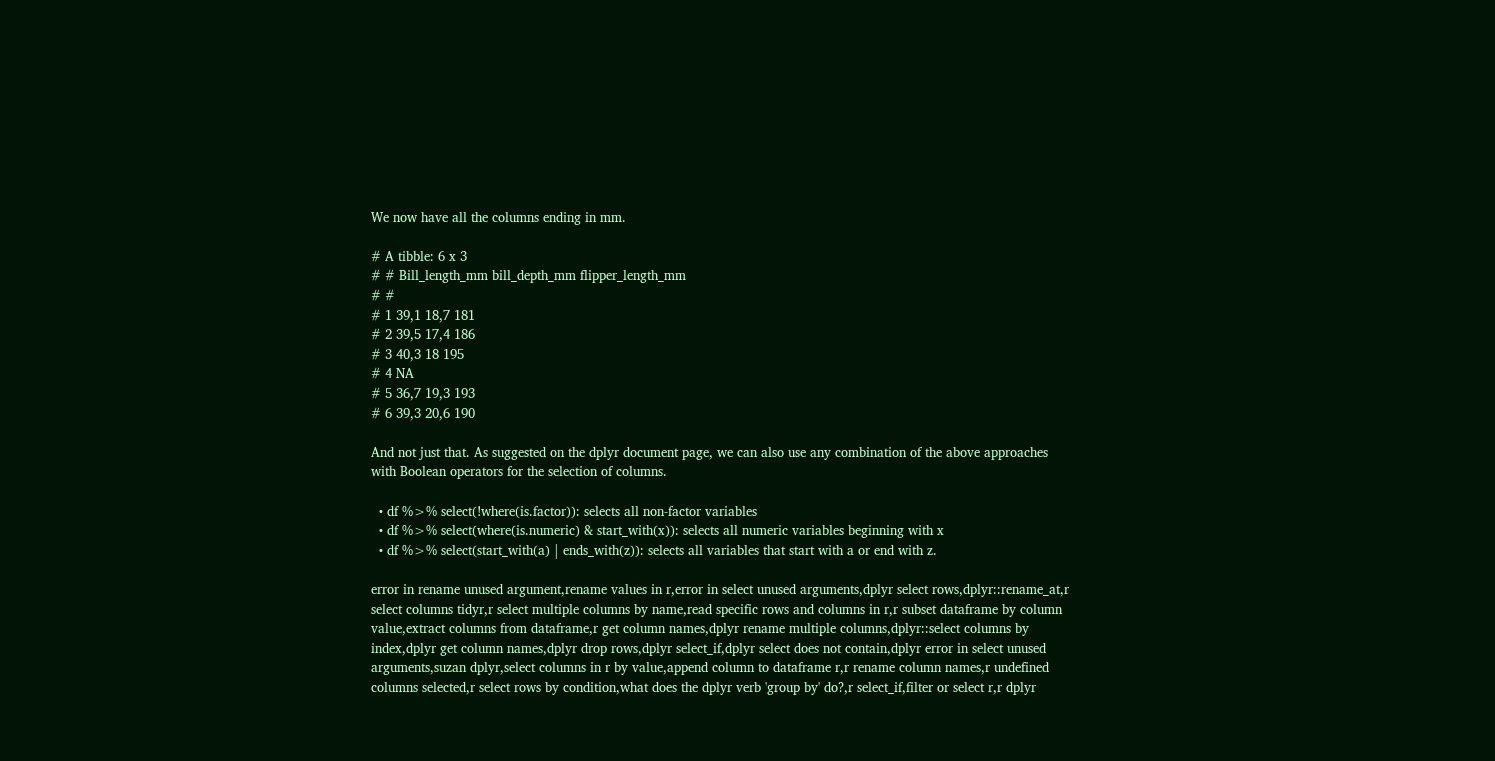We now have all the columns ending in mm.

# A tibble: 6 x 3
# # Bill_length_mm bill_depth_mm flipper_length_mm
# #
# 1 39,1 18,7 181
# 2 39,5 17,4 186
# 3 40,3 18 195
# 4 NA
# 5 36,7 19,3 193
# 6 39,3 20,6 190

And not just that. As suggested on the dplyr document page, we can also use any combination of the above approaches with Boolean operators for the selection of columns.

  • df %>% select(!where(is.factor)): selects all non-factor variables
  • df %>% select(where(is.numeric) & start_with(x)): selects all numeric variables beginning with x
  • df %>% select(start_with(a) | ends_with(z)): selects all variables that start with a or end with z.

error in rename unused argument,rename values in r,error in select unused arguments,dplyr select rows,dplyr::rename_at,r select columns tidyr,r select multiple columns by name,read specific rows and columns in r,r subset dataframe by column value,extract columns from dataframe,r get column names,dplyr rename multiple columns,dplyr::select columns by index,dplyr get column names,dplyr drop rows,dplyr select_if,dplyr select does not contain,dplyr error in select unused arguments,suzan dplyr,select columns in r by value,append column to dataframe r,r rename column names,r undefined columns selected,r select rows by condition,what does the dplyr verb 'group by' do?,r select_if,filter or select r,r dplyr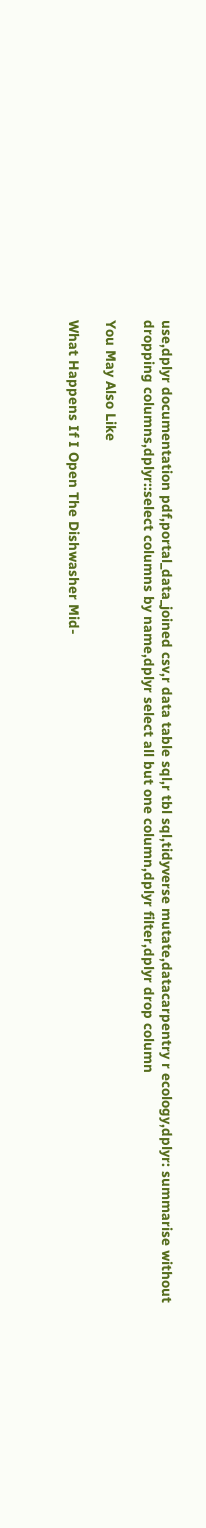use,dplyr documentation pdf,portal_data_joined csv,r data table sql,r tbl sql,tidyverse mutate,datacarpentry r ecology,dplyr: summarise without dropping columns,dplyr::select columns by name,dplyr select all but one column,dplyr filter,dplyr drop column

You May Also Like

What Happens If I Open The Dishwasher Mid-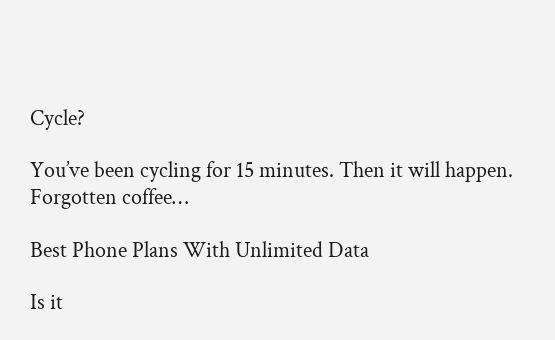Cycle?

You’ve been cycling for 15 minutes. Then it will happen. Forgotten coffee…

Best Phone Plans With Unlimited Data

Is it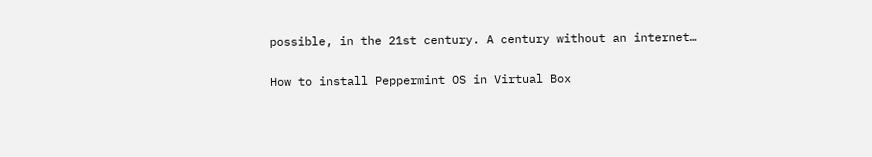possible, in the 21st century. A century without an internet…

How to install Peppermint OS in Virtual Box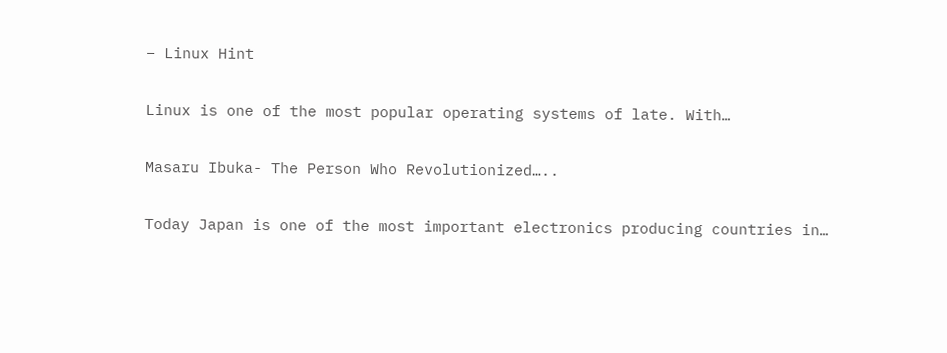– Linux Hint

Linux is one of the most popular operating systems of late. With…

Masaru Ibuka- The Person Who Revolutionized…..

Today Japan is one of the most important electronics producing countries in…